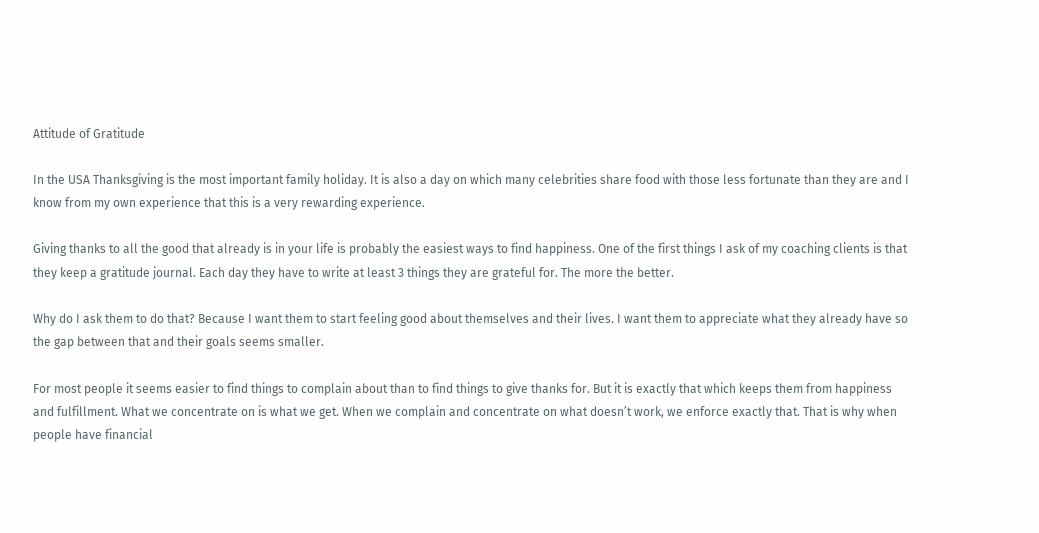Attitude of Gratitude

In the USA Thanksgiving is the most important family holiday. It is also a day on which many celebrities share food with those less fortunate than they are and I know from my own experience that this is a very rewarding experience.

Giving thanks to all the good that already is in your life is probably the easiest ways to find happiness. One of the first things I ask of my coaching clients is that they keep a gratitude journal. Each day they have to write at least 3 things they are grateful for. The more the better.

Why do I ask them to do that? Because I want them to start feeling good about themselves and their lives. I want them to appreciate what they already have so the gap between that and their goals seems smaller.

For most people it seems easier to find things to complain about than to find things to give thanks for. But it is exactly that which keeps them from happiness and fulfillment. What we concentrate on is what we get. When we complain and concentrate on what doesn’t work, we enforce exactly that. That is why when people have financial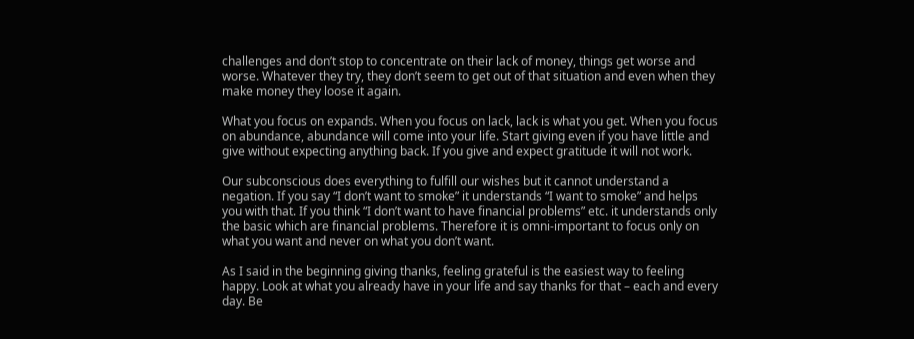challenges and don’t stop to concentrate on their lack of money, things get worse and worse. Whatever they try, they don’t seem to get out of that situation and even when they make money they loose it again.

What you focus on expands. When you focus on lack, lack is what you get. When you focus on abundance, abundance will come into your life. Start giving even if you have little and give without expecting anything back. If you give and expect gratitude it will not work.

Our subconscious does everything to fulfill our wishes but it cannot understand a negation. If you say “I don’t want to smoke” it understands “I want to smoke” and helps you with that. If you think “I don’t want to have financial problems” etc. it understands only the basic which are financial problems. Therefore it is omni-important to focus only on what you want and never on what you don’t want.

As I said in the beginning giving thanks, feeling grateful is the easiest way to feeling happy. Look at what you already have in your life and say thanks for that – each and every day. Be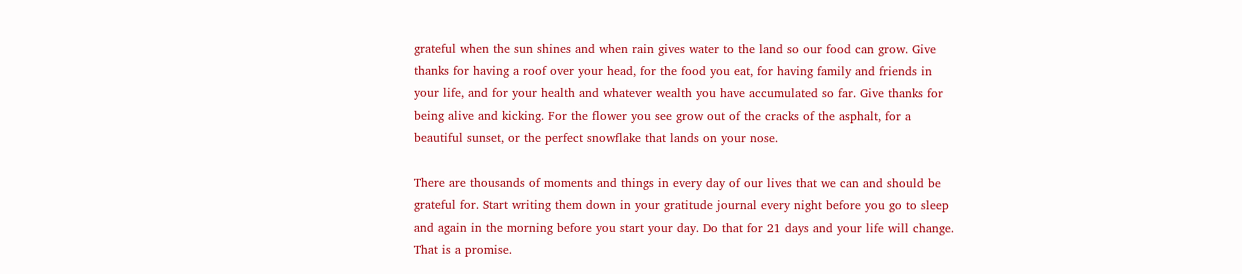grateful when the sun shines and when rain gives water to the land so our food can grow. Give thanks for having a roof over your head, for the food you eat, for having family and friends in your life, and for your health and whatever wealth you have accumulated so far. Give thanks for being alive and kicking. For the flower you see grow out of the cracks of the asphalt, for a beautiful sunset, or the perfect snowflake that lands on your nose.

There are thousands of moments and things in every day of our lives that we can and should be grateful for. Start writing them down in your gratitude journal every night before you go to sleep and again in the morning before you start your day. Do that for 21 days and your life will change. That is a promise.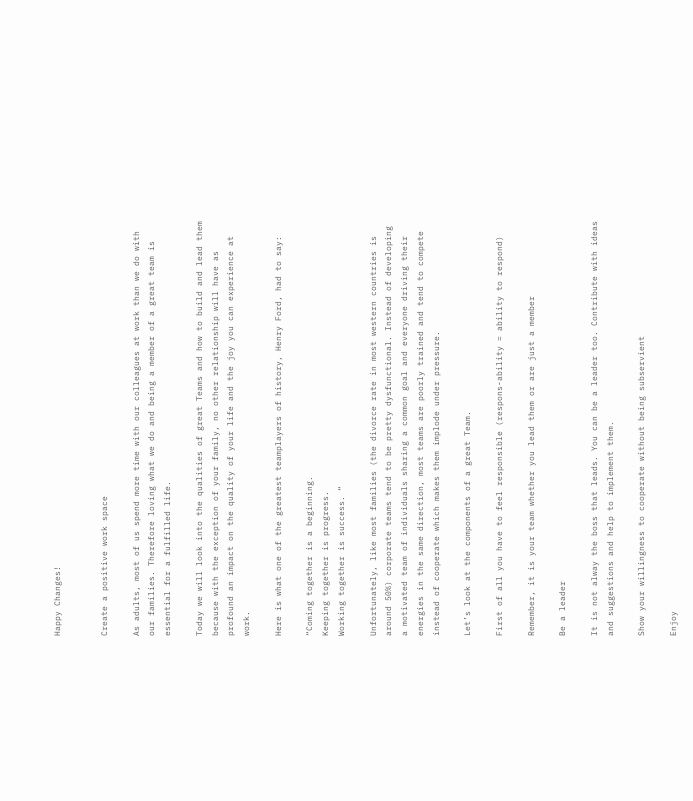Happy Changes!


Create a positive work space

As adults, most of us spend more time with our colleagues at work than we do with our families. Therefore loving what we do and being a member of a great team is essential for a fulfilled life.

Today we will look into the qualities of great Teams and how to build and lead them because with the exception of your family, no other relationship will have as profound an impact on the quality of your life and the joy you can experience at work.

Here is what one of the greatest teamplayers of history, Henry Ford, had to say:

“Coming together is a beginning.
Keeping together is progress.
Working together is success. “

Unfortunately, like most families (the divorce rate in most western countries is around 50%) corporate teams tend to be pretty dysfunctional. Instead of developing a motivated team of individuals sharing a common goal and everyone driving their energies in the same direction, most teams are poorly trained and tend to compete instead of cooperate which makes them implode under pressure.

Let’s look at the components of a great Team.

First of all you have to feel responsible (respons-ability = ability to respond)

Remember, it is your team whether you lead them or are just a member

Be a leader

It is not alway the boss that leads. You can be a leader too. Contribute with ideas and suggestions and help to implement them.

Show your willingness to cooperate without being subservient

Enjoy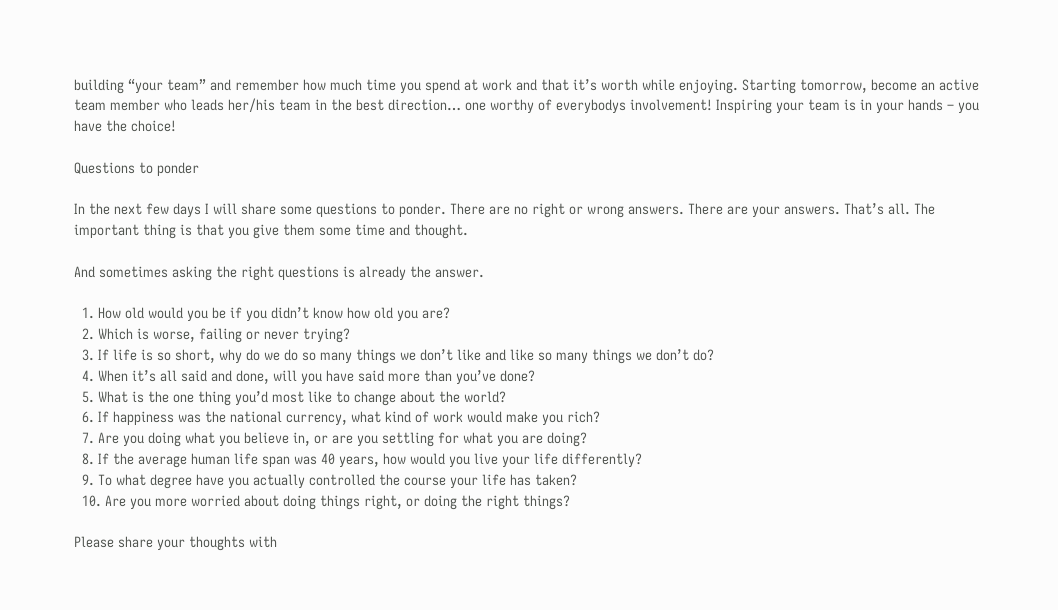building “your team” and remember how much time you spend at work and that it’s worth while enjoying. Starting tomorrow, become an active team member who leads her/his team in the best direction… one worthy of everybodys involvement! Inspiring your team is in your hands – you have the choice!

Questions to ponder

In the next few days I will share some questions to ponder. There are no right or wrong answers. There are your answers. That’s all. The important thing is that you give them some time and thought.

And sometimes asking the right questions is already the answer.

  1. How old would you be if you didn’t know how old you are?
  2. Which is worse, failing or never trying?
  3. If life is so short, why do we do so many things we don’t like and like so many things we don’t do?
  4. When it’s all said and done, will you have said more than you’ve done?
  5. What is the one thing you’d most like to change about the world?
  6. If happiness was the national currency, what kind of work would make you rich?
  7. Are you doing what you believe in, or are you settling for what you are doing?
  8. If the average human life span was 40 years, how would you live your life differently?
  9. To what degree have you actually controlled the course your life has taken?
  10. Are you more worried about doing things right, or doing the right things?

Please share your thoughts with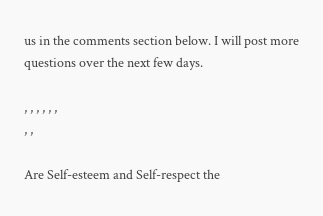us in the comments section below. I will post more questions over the next few days.

, , , , , ,
, ,

Are Self-esteem and Self-respect the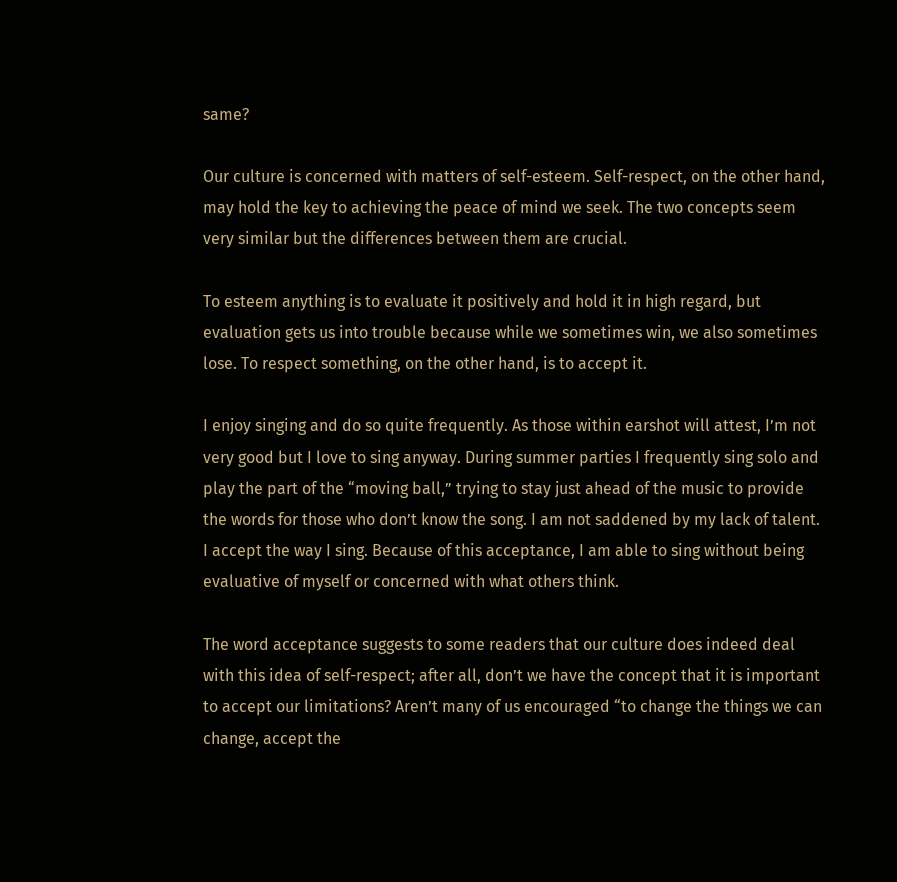same?

Our culture is concerned with matters of self-esteem. Self-respect, on the other hand, may hold the key to achieving the peace of mind we seek. The two concepts seem very similar but the differences between them are crucial.

To esteem anything is to evaluate it positively and hold it in high regard, but evaluation gets us into trouble because while we sometimes win, we also sometimes lose. To respect something, on the other hand, is to accept it.

I enjoy singing and do so quite frequently. As those within earshot will attest, I’m not very good but I love to sing anyway. During summer parties I frequently sing solo and play the part of the “moving ball,” trying to stay just ahead of the music to provide the words for those who don’t know the song. I am not saddened by my lack of talent. I accept the way I sing. Because of this acceptance, I am able to sing without being evaluative of myself or concerned with what others think.

The word acceptance suggests to some readers that our culture does indeed deal with this idea of self-respect; after all, don’t we have the concept that it is important to accept our limitations? Aren’t many of us encouraged “to change the things we can change, accept the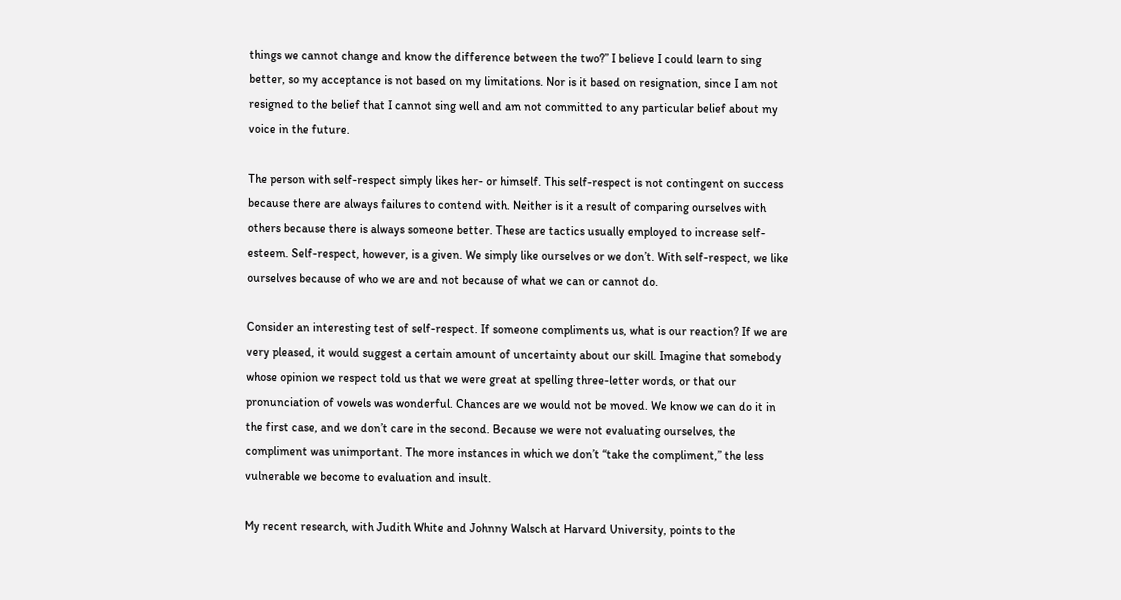things we cannot change and know the difference between the two?” I believe I could learn to sing better, so my acceptance is not based on my limitations. Nor is it based on resignation, since I am not resigned to the belief that I cannot sing well and am not committed to any particular belief about my voice in the future.

The person with self-respect simply likes her- or himself. This self-respect is not contingent on success because there are always failures to contend with. Neither is it a result of comparing ourselves with others because there is always someone better. These are tactics usually employed to increase self-esteem. Self-respect, however, is a given. We simply like ourselves or we don’t. With self-respect, we like ourselves because of who we are and not because of what we can or cannot do.

Consider an interesting test of self-respect. If someone compliments us, what is our reaction? If we are very pleased, it would suggest a certain amount of uncertainty about our skill. Imagine that somebody whose opinion we respect told us that we were great at spelling three-letter words, or that our pronunciation of vowels was wonderful. Chances are we would not be moved. We know we can do it in the first case, and we don’t care in the second. Because we were not evaluating ourselves, the compliment was unimportant. The more instances in which we don’t “take the compliment,” the less vulnerable we become to evaluation and insult.

My recent research, with Judith White and Johnny Walsch at Harvard University, points to the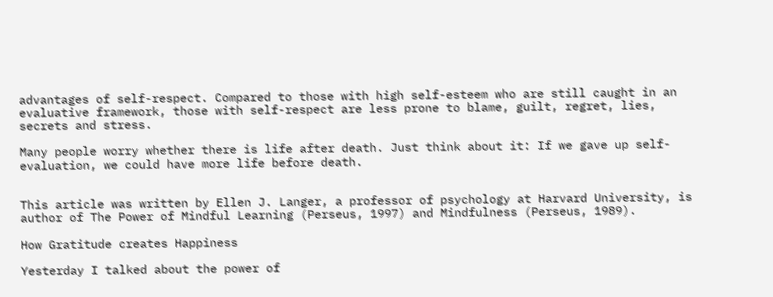advantages of self-respect. Compared to those with high self-esteem who are still caught in an evaluative framework, those with self-respect are less prone to blame, guilt, regret, lies, secrets and stress.

Many people worry whether there is life after death. Just think about it: If we gave up self-evaluation, we could have more life before death.


This article was written by Ellen J. Langer, a professor of psychology at Harvard University, is author of The Power of Mindful Learning (Perseus, 1997) and Mindfulness (Perseus, 1989).

How Gratitude creates Happiness

Yesterday I talked about the power of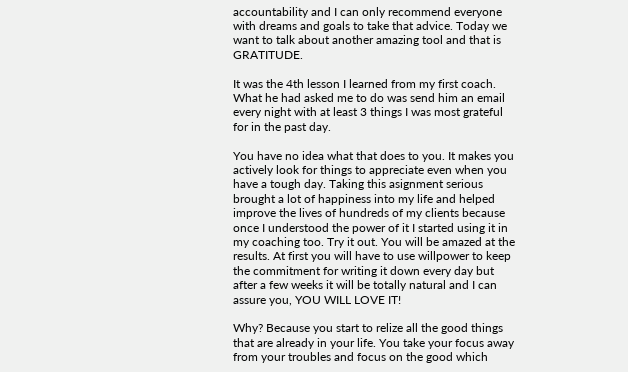accountability and I can only recommend everyone with dreams and goals to take that advice. Today we want to talk about another amazing tool and that is GRATITUDE.

It was the 4th lesson I learned from my first coach. What he had asked me to do was send him an email every night with at least 3 things I was most grateful for in the past day.

You have no idea what that does to you. It makes you actively look for things to appreciate even when you have a tough day. Taking this asignment serious brought a lot of happiness into my life and helped improve the lives of hundreds of my clients because once I understood the power of it I started using it in my coaching too. Try it out. You will be amazed at the results. At first you will have to use willpower to keep the commitment for writing it down every day but after a few weeks it will be totally natural and I can assure you, YOU WILL LOVE IT!

Why? Because you start to relize all the good things that are already in your life. You take your focus away from your troubles and focus on the good which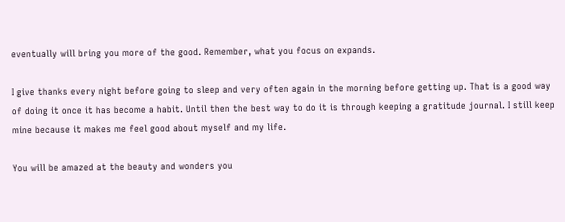eventually will bring you more of the good. Remember, what you focus on expands.

I give thanks every night before going to sleep and very often again in the morning before getting up. That is a good way of doing it once it has become a habit. Until then the best way to do it is through keeping a gratitude journal. I still keep mine because it makes me feel good about myself and my life.

You will be amazed at the beauty and wonders you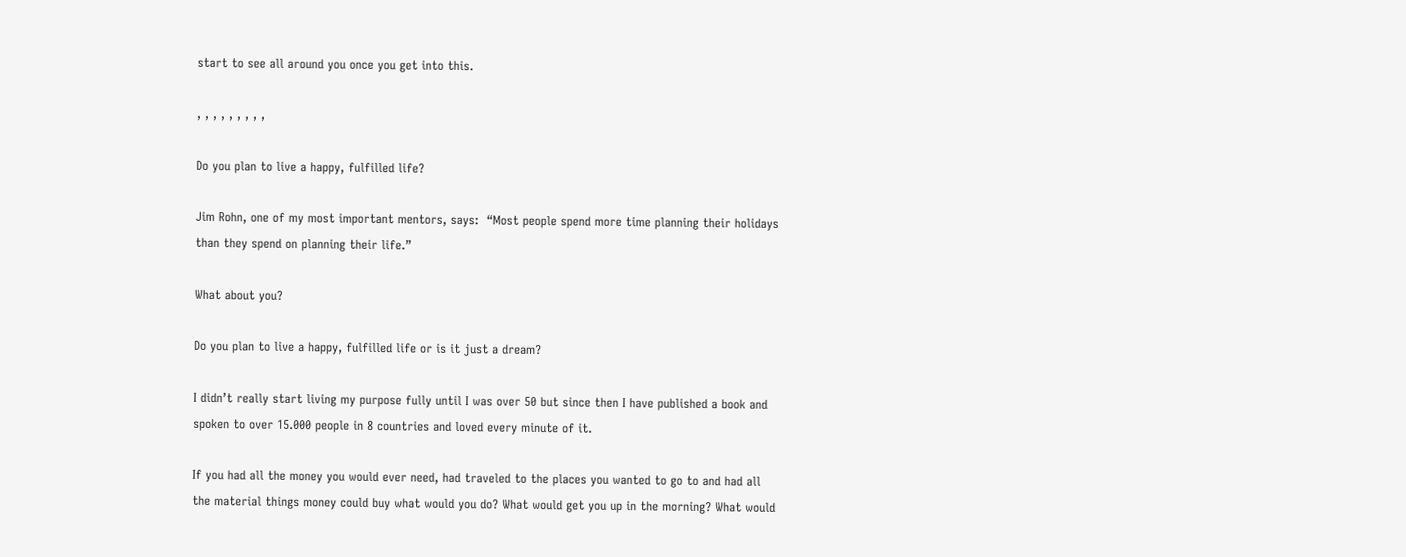start to see all around you once you get into this.

, , , , , , , , ,

Do you plan to live a happy, fulfilled life?

Jim Rohn, one of my most important mentors, says:  “Most people spend more time planning their holidays than they spend on planning their life.”

What about you?

Do you plan to live a happy, fulfilled life or is it just a dream?

I didn’t really start living my purpose fully until I was over 50 but since then I have published a book and spoken to over 15.000 people in 8 countries and loved every minute of it.

If you had all the money you would ever need, had traveled to the places you wanted to go to and had all the material things money could buy what would you do? What would get you up in the morning? What would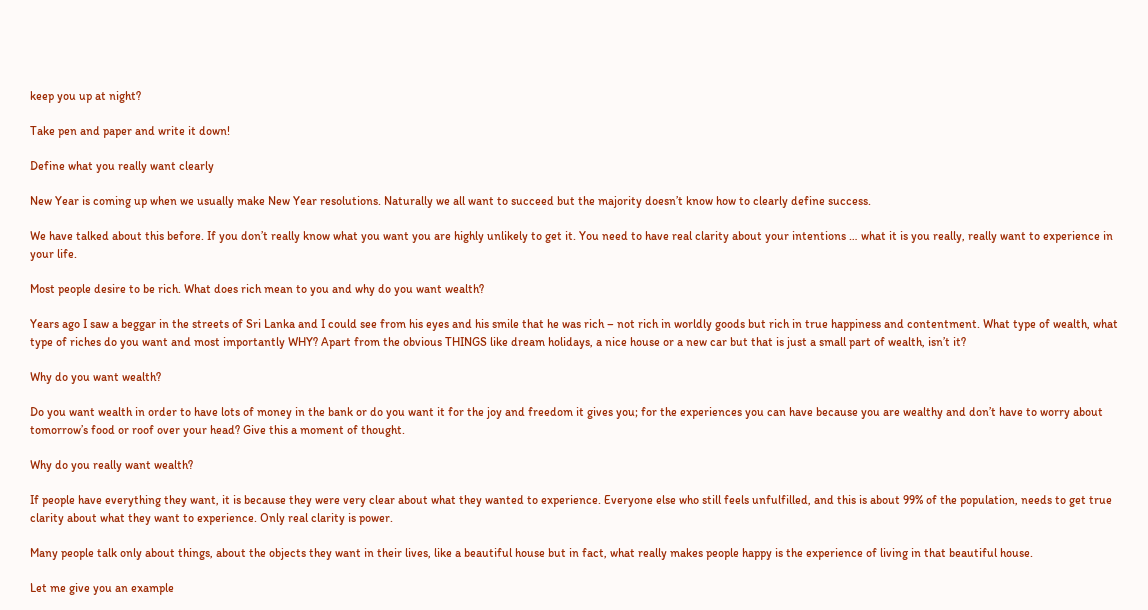keep you up at night?

Take pen and paper and write it down!

Define what you really want clearly

New Year is coming up when we usually make New Year resolutions. Naturally we all want to succeed but the majority doesn’t know how to clearly define success.

We have talked about this before. If you don’t really know what you want you are highly unlikely to get it. You need to have real clarity about your intentions … what it is you really, really want to experience in your life.

Most people desire to be rich. What does rich mean to you and why do you want wealth?

Years ago I saw a beggar in the streets of Sri Lanka and I could see from his eyes and his smile that he was rich – not rich in worldly goods but rich in true happiness and contentment. What type of wealth, what type of riches do you want and most importantly WHY? Apart from the obvious THINGS like dream holidays, a nice house or a new car but that is just a small part of wealth, isn’t it?

Why do you want wealth?

Do you want wealth in order to have lots of money in the bank or do you want it for the joy and freedom it gives you; for the experiences you can have because you are wealthy and don’t have to worry about tomorrow’s food or roof over your head? Give this a moment of thought.

Why do you really want wealth?

If people have everything they want, it is because they were very clear about what they wanted to experience. Everyone else who still feels unfulfilled, and this is about 99% of the population, needs to get true clarity about what they want to experience. Only real clarity is power.

Many people talk only about things, about the objects they want in their lives, like a beautiful house but in fact, what really makes people happy is the experience of living in that beautiful house.

Let me give you an example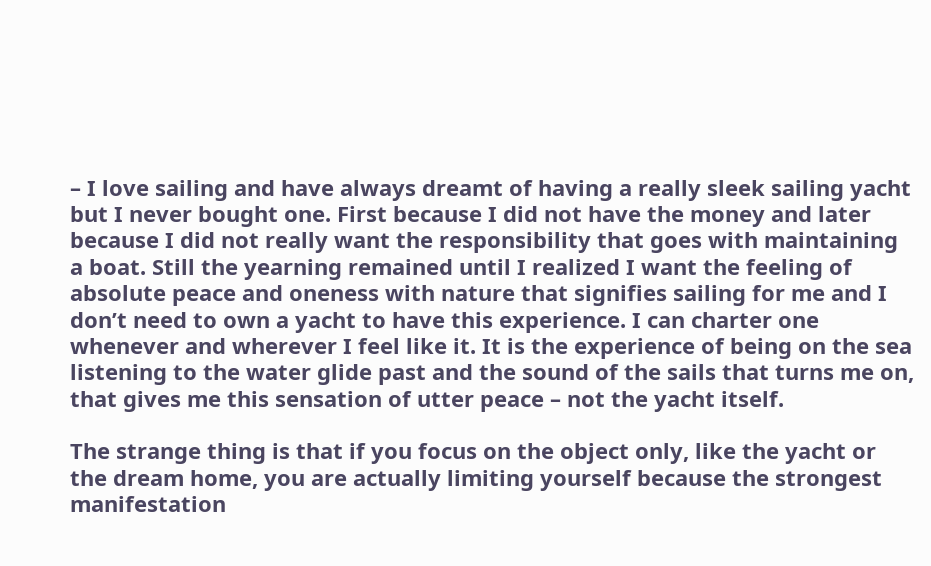– I love sailing and have always dreamt of having a really sleek sailing yacht but I never bought one. First because I did not have the money and later because I did not really want the responsibility that goes with maintaining a boat. Still the yearning remained until I realized I want the feeling of absolute peace and oneness with nature that signifies sailing for me and I don’t need to own a yacht to have this experience. I can charter one whenever and wherever I feel like it. It is the experience of being on the sea listening to the water glide past and the sound of the sails that turns me on, that gives me this sensation of utter peace – not the yacht itself.

The strange thing is that if you focus on the object only, like the yacht or the dream home, you are actually limiting yourself because the strongest manifestation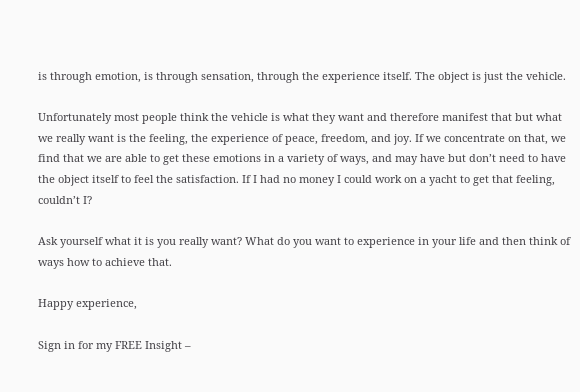is through emotion, is through sensation, through the experience itself. The object is just the vehicle.

Unfortunately most people think the vehicle is what they want and therefore manifest that but what we really want is the feeling, the experience of peace, freedom, and joy. If we concentrate on that, we find that we are able to get these emotions in a variety of ways, and may have but don’t need to have the object itself to feel the satisfaction. If I had no money I could work on a yacht to get that feeling, couldn’t I?

Ask yourself what it is you really want? What do you want to experience in your life and then think of ways how to achieve that.

Happy experience,

Sign in for my FREE Insight –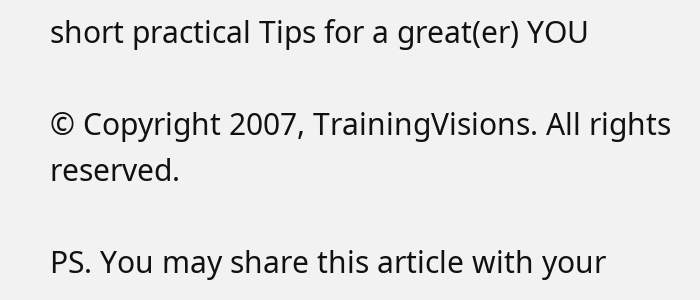short practical Tips for a great(er) YOU

© Copyright 2007, TrainingVisions. All rights reserved.

PS. You may share this article with your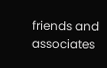friends and associates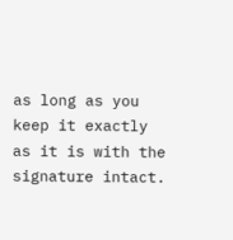as long as you keep it exactly as it is with the signature intact.